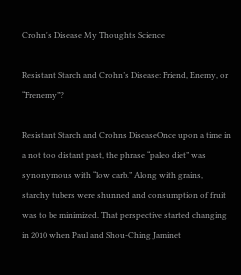Crohn's Disease My Thoughts Science

Resistant Starch and Crohn’s Disease: Friend, Enemy, or “Frenemy”?

Resistant Starch and Crohns DiseaseOnce upon a time in a not too distant past, the phrase “paleo diet” was synonymous with “low carb.” Along with grains, starchy tubers were shunned and consumption of fruit was to be minimized. That perspective started changing in 2010 when Paul and Shou-Ching Jaminet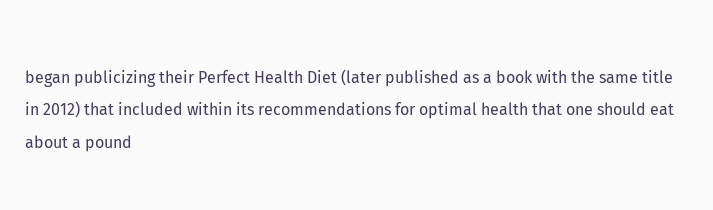began publicizing their Perfect Health Diet (later published as a book with the same title in 2012) that included within its recommendations for optimal health that one should eat about a pound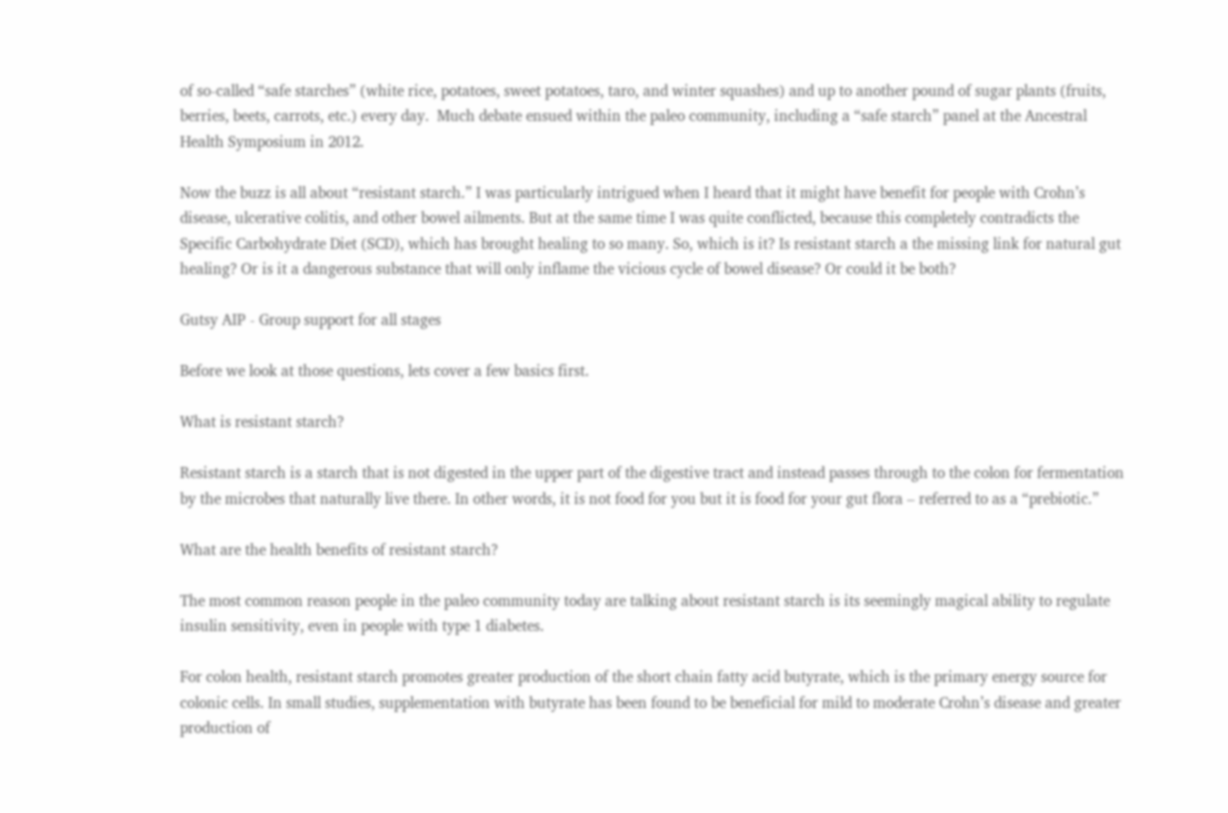of so-called “safe starches” (white rice, potatoes, sweet potatoes, taro, and winter squashes) and up to another pound of sugar plants (fruits, berries, beets, carrots, etc.) every day.  Much debate ensued within the paleo community, including a “safe starch” panel at the Ancestral Health Symposium in 2012.

Now the buzz is all about “resistant starch.” I was particularly intrigued when I heard that it might have benefit for people with Crohn’s disease, ulcerative colitis, and other bowel ailments. But at the same time I was quite conflicted, because this completely contradicts the Specific Carbohydrate Diet (SCD), which has brought healing to so many. So, which is it? Is resistant starch a the missing link for natural gut healing? Or is it a dangerous substance that will only inflame the vicious cycle of bowel disease? Or could it be both?

Gutsy AIP - Group support for all stages

Before we look at those questions, lets cover a few basics first.

What is resistant starch?

Resistant starch is a starch that is not digested in the upper part of the digestive tract and instead passes through to the colon for fermentation by the microbes that naturally live there. In other words, it is not food for you but it is food for your gut flora – referred to as a “prebiotic.”

What are the health benefits of resistant starch?

The most common reason people in the paleo community today are talking about resistant starch is its seemingly magical ability to regulate insulin sensitivity, even in people with type 1 diabetes.

For colon health, resistant starch promotes greater production of the short chain fatty acid butyrate, which is the primary energy source for colonic cells. In small studies, supplementation with butyrate has been found to be beneficial for mild to moderate Crohn’s disease and greater production of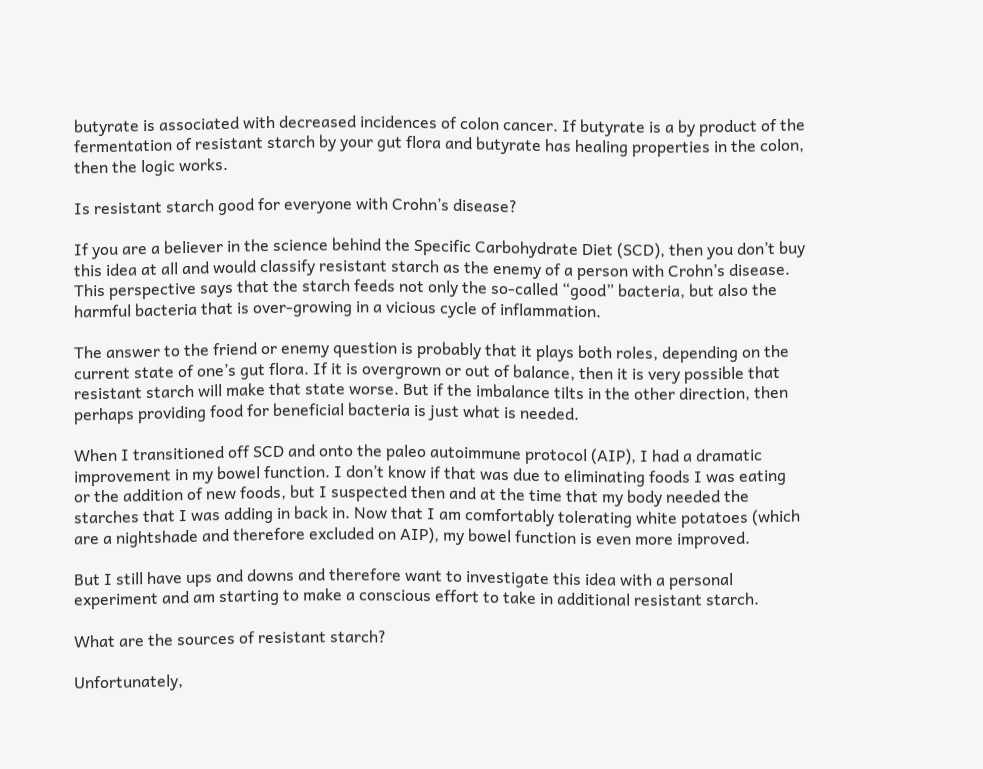butyrate is associated with decreased incidences of colon cancer. If butyrate is a by product of the fermentation of resistant starch by your gut flora and butyrate has healing properties in the colon, then the logic works.

Is resistant starch good for everyone with Crohn’s disease?

If you are a believer in the science behind the Specific Carbohydrate Diet (SCD), then you don’t buy this idea at all and would classify resistant starch as the enemy of a person with Crohn’s disease. This perspective says that the starch feeds not only the so-called “good” bacteria, but also the harmful bacteria that is over-growing in a vicious cycle of inflammation.

The answer to the friend or enemy question is probably that it plays both roles, depending on the current state of one’s gut flora. If it is overgrown or out of balance, then it is very possible that resistant starch will make that state worse. But if the imbalance tilts in the other direction, then perhaps providing food for beneficial bacteria is just what is needed.

When I transitioned off SCD and onto the paleo autoimmune protocol (AIP), I had a dramatic improvement in my bowel function. I don’t know if that was due to eliminating foods I was eating or the addition of new foods, but I suspected then and at the time that my body needed the starches that I was adding in back in. Now that I am comfortably tolerating white potatoes (which are a nightshade and therefore excluded on AIP), my bowel function is even more improved.

But I still have ups and downs and therefore want to investigate this idea with a personal experiment and am starting to make a conscious effort to take in additional resistant starch.

What are the sources of resistant starch?

Unfortunately,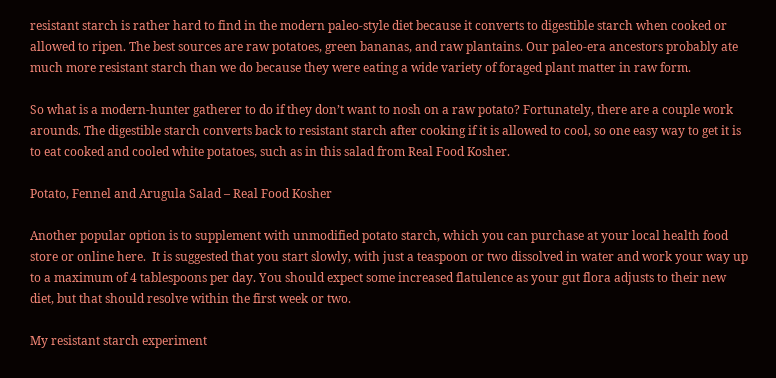resistant starch is rather hard to find in the modern paleo-style diet because it converts to digestible starch when cooked or allowed to ripen. The best sources are raw potatoes, green bananas, and raw plantains. Our paleo-era ancestors probably ate much more resistant starch than we do because they were eating a wide variety of foraged plant matter in raw form.

So what is a modern-hunter gatherer to do if they don’t want to nosh on a raw potato? Fortunately, there are a couple work arounds. The digestible starch converts back to resistant starch after cooking if it is allowed to cool, so one easy way to get it is to eat cooked and cooled white potatoes, such as in this salad from Real Food Kosher.

Potato, Fennel and Arugula Salad – Real Food Kosher

Another popular option is to supplement with unmodified potato starch, which you can purchase at your local health food store or online here.  It is suggested that you start slowly, with just a teaspoon or two dissolved in water and work your way up to a maximum of 4 tablespoons per day. You should expect some increased flatulence as your gut flora adjusts to their new diet, but that should resolve within the first week or two.

My resistant starch experiment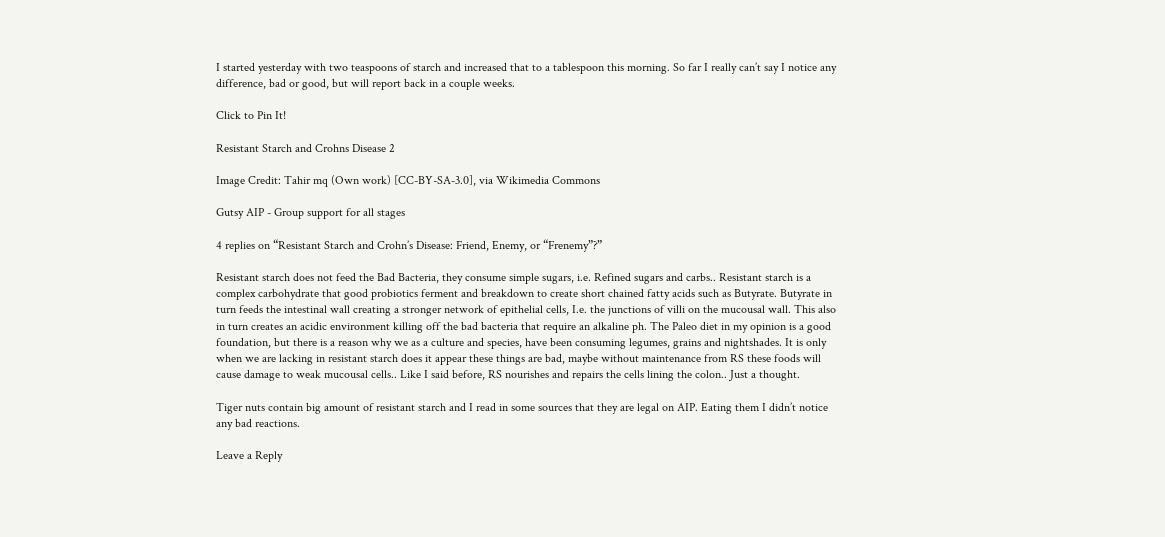I started yesterday with two teaspoons of starch and increased that to a tablespoon this morning. So far I really can’t say I notice any difference, bad or good, but will report back in a couple weeks.

Click to Pin It!

Resistant Starch and Crohns Disease 2

Image Credit: Tahir mq (Own work) [CC-BY-SA-3.0], via Wikimedia Commons

Gutsy AIP - Group support for all stages

4 replies on “Resistant Starch and Crohn’s Disease: Friend, Enemy, or “Frenemy”?”

Resistant starch does not feed the Bad Bacteria, they consume simple sugars, i.e. Refined sugars and carbs.. Resistant starch is a complex carbohydrate that good probiotics ferment and breakdown to create short chained fatty acids such as Butyrate. Butyrate in turn feeds the intestinal wall creating a stronger network of epithelial cells, I.e. the junctions of villi on the mucousal wall. This also in turn creates an acidic environment killing off the bad bacteria that require an alkaline ph. The Paleo diet in my opinion is a good foundation, but there is a reason why we as a culture and species, have been consuming legumes, grains and nightshades. It is only when we are lacking in resistant starch does it appear these things are bad, maybe without maintenance from RS these foods will cause damage to weak mucousal cells.. Like I said before, RS nourishes and repairs the cells lining the colon.. Just a thought.

Tiger nuts contain big amount of resistant starch and I read in some sources that they are legal on AIP. Eating them I didn’t notice any bad reactions.

Leave a Reply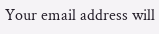Your email address will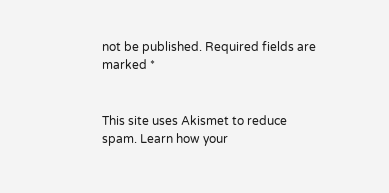not be published. Required fields are marked *


This site uses Akismet to reduce spam. Learn how your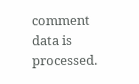comment data is processed.